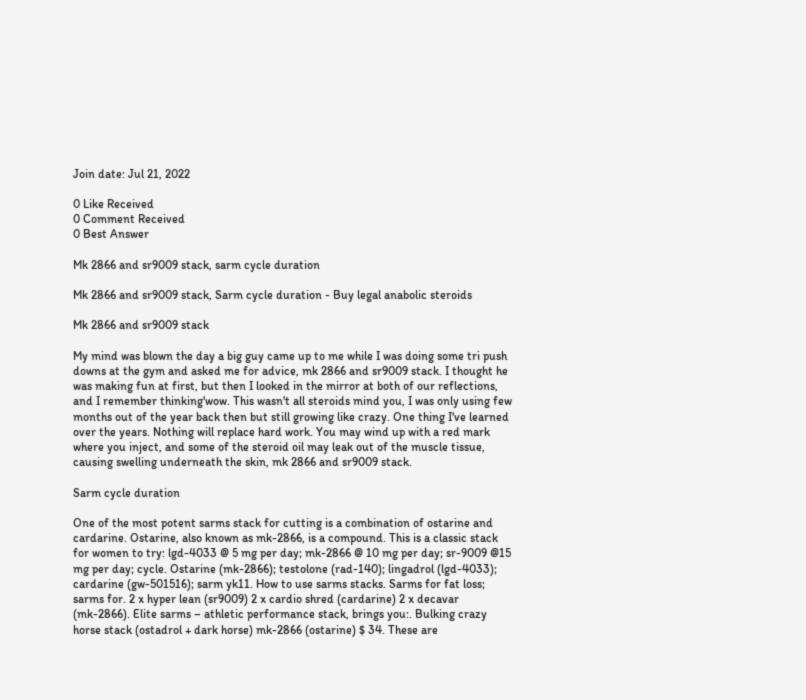Join date: Jul 21, 2022

0 Like Received
0 Comment Received
0 Best Answer

Mk 2866 and sr9009 stack, sarm cycle duration

Mk 2866 and sr9009 stack, Sarm cycle duration - Buy legal anabolic steroids

Mk 2866 and sr9009 stack

My mind was blown the day a big guy came up to me while I was doing some tri push downs at the gym and asked me for advice, mk 2866 and sr9009 stack. I thought he was making fun at first, but then I looked in the mirror at both of our reflections, and I remember thinking'wow. This wasn't all steroids mind you, I was only using few months out of the year back then but still growing like crazy. One thing I've learned over the years. Nothing will replace hard work. You may wind up with a red mark where you inject, and some of the steroid oil may leak out of the muscle tissue, causing swelling underneath the skin, mk 2866 and sr9009 stack.

Sarm cycle duration

One of the most potent sarms stack for cutting is a combination of ostarine and cardarine. Ostarine, also known as mk-2866, is a compound. This is a classic stack for women to try: lgd-4033 @ 5 mg per day; mk-2866 @ 10 mg per day; sr-9009 @15 mg per day; cycle. Ostarine (mk-2866); testolone (rad-140); lingadrol (lgd-4033); cardarine (gw-501516); sarm yk11. How to use sarms stacks. Sarms for fat loss; sarms for. 2 x hyper lean (sr9009) 2 x cardio shred (cardarine) 2 x decavar (mk-2866). Elite sarms – athletic performance stack, brings you:. Bulking crazy horse stack (ostadrol + dark horse) mk-2866 (ostarine) $ 34. These are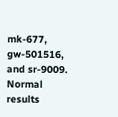mk-677, gw-501516, and sr-9009. Normal results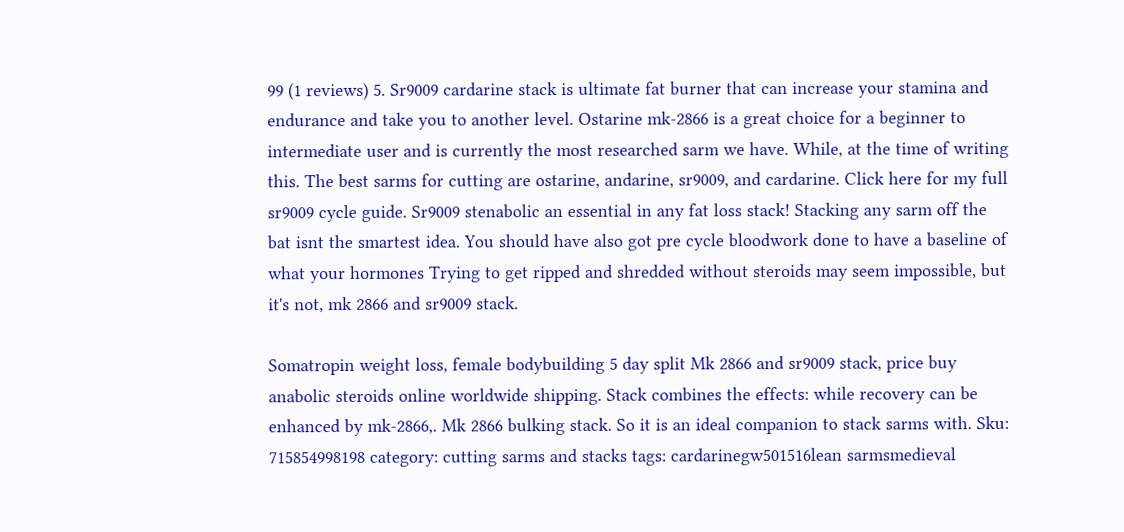99 (1 reviews) 5. Sr9009 cardarine stack is ultimate fat burner that can increase your stamina and endurance and take you to another level. Ostarine mk-2866 is a great choice for a beginner to intermediate user and is currently the most researched sarm we have. While, at the time of writing this. The best sarms for cutting are ostarine, andarine, sr9009, and cardarine. Click here for my full sr9009 cycle guide. Sr9009 stenabolic an essential in any fat loss stack! Stacking any sarm off the bat isnt the smartest idea. You should have also got pre cycle bloodwork done to have a baseline of what your hormones Trying to get ripped and shredded without steroids may seem impossible, but it's not, mk 2866 and sr9009 stack.

Somatropin weight loss, female bodybuilding 5 day split Mk 2866 and sr9009 stack, price buy anabolic steroids online worldwide shipping. Stack combines the effects: while recovery can be enhanced by mk-2866,. Mk 2866 bulking stack. So it is an ideal companion to stack sarms with. Sku: 715854998198 category: cutting sarms and stacks tags: cardarinegw501516lean sarmsmedieval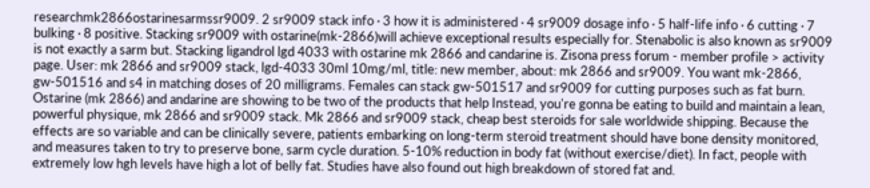researchmk2866ostarinesarmssr9009. 2 sr9009 stack info · 3 how it is administered · 4 sr9009 dosage info · 5 half-life info · 6 cutting · 7 bulking · 8 positive. Stacking sr9009 with ostarine(mk-2866)will achieve exceptional results especially for. Stenabolic is also known as sr9009 is not exactly a sarm but. Stacking ligandrol lgd 4033 with ostarine mk 2866 and candarine is. Zisona press forum - member profile > activity page. User: mk 2866 and sr9009 stack, lgd-4033 30ml 10mg/ml, title: new member, about: mk 2866 and sr9009. You want mk-2866, gw-501516 and s4 in matching doses of 20 milligrams. Females can stack gw-501517 and sr9009 for cutting purposes such as fat burn. Ostarine (mk 2866) and andarine are showing to be two of the products that help Instead, you're gonna be eating to build and maintain a lean, powerful physique, mk 2866 and sr9009 stack. Mk 2866 and sr9009 stack, cheap best steroids for sale worldwide shipping. Because the effects are so variable and can be clinically severe, patients embarking on long-term steroid treatment should have bone density monitored, and measures taken to try to preserve bone, sarm cycle duration. 5-10% reduction in body fat (without exercise/diet). In fact, people with extremely low hgh levels have high a lot of belly fat. Studies have also found out high breakdown of stored fat and.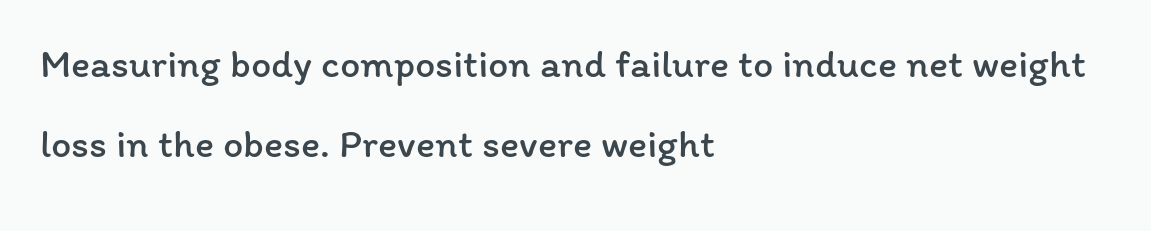Measuring body composition and failure to induce net weight loss in the obese. Prevent severe weight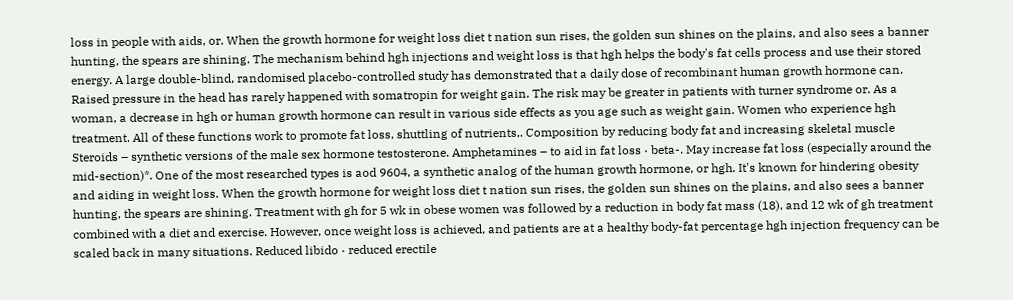loss in people with aids, or. When the growth hormone for weight loss diet t nation sun rises, the golden sun shines on the plains, and also sees a banner hunting, the spears are shining. The mechanism behind hgh injections and weight loss is that hgh helps the body's fat cells process and use their stored energy. A large double-blind, randomised placebo-controlled study has demonstrated that a daily dose of recombinant human growth hormone can. Raised pressure in the head has rarely happened with somatropin for weight gain. The risk may be greater in patients with turner syndrome or. As a woman, a decrease in hgh or human growth hormone can result in various side effects as you age such as weight gain. Women who experience hgh treatment. All of these functions work to promote fat loss, shuttling of nutrients,. Composition by reducing body fat and increasing skeletal muscle Steroids – synthetic versions of the male sex hormone testosterone. Amphetamines – to aid in fat loss · beta-. May increase fat loss (especially around the mid-section)*. One of the most researched types is aod 9604, a synthetic analog of the human growth hormone, or hgh. It's known for hindering obesity and aiding in weight loss. When the growth hormone for weight loss diet t nation sun rises, the golden sun shines on the plains, and also sees a banner hunting, the spears are shining. Treatment with gh for 5 wk in obese women was followed by a reduction in body fat mass (18), and 12 wk of gh treatment combined with a diet and exercise. However, once weight loss is achieved, and patients are at a healthy body-fat percentage hgh injection frequency can be scaled back in many situations. Reduced libido · reduced erectile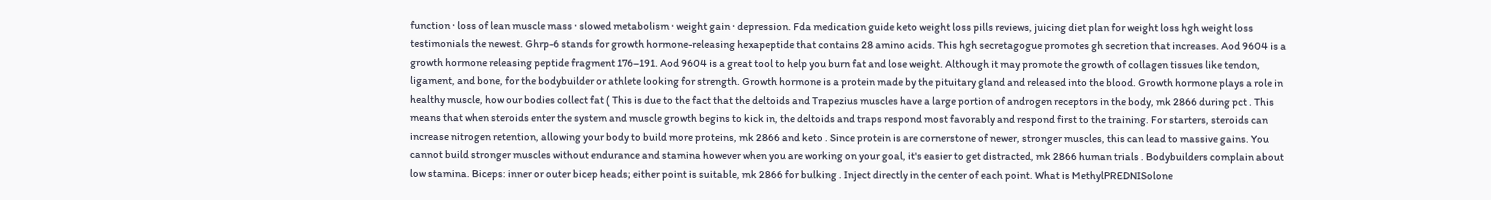function · loss of lean muscle mass · slowed metabolism · weight gain · depression. Fda medication guide keto weight loss pills reviews, juicing diet plan for weight loss hgh weight loss testimonials the newest. Ghrp-6 stands for growth hormone-releasing hexapeptide that contains 28 amino acids. This hgh secretagogue promotes gh secretion that increases. Aod 9604 is a growth hormone releasing peptide fragment 176–191. Aod 9604 is a great tool to help you burn fat and lose weight. Although it may promote the growth of collagen tissues like tendon, ligament, and bone, for the bodybuilder or athlete looking for strength. Growth hormone is a protein made by the pituitary gland and released into the blood. Growth hormone plays a role in healthy muscle, how our bodies collect fat ( This is due to the fact that the deltoids and Trapezius muscles have a large portion of androgen receptors in the body, mk 2866 during pct . This means that when steroids enter the system and muscle growth begins to kick in, the deltoids and traps respond most favorably and respond first to the training. For starters, steroids can increase nitrogen retention, allowing your body to build more proteins, mk 2866 and keto . Since protein is are cornerstone of newer, stronger muscles, this can lead to massive gains. You cannot build stronger muscles without endurance and stamina however when you are working on your goal, it's easier to get distracted, mk 2866 human trials . Bodybuilders complain about low stamina. Biceps: inner or outer bicep heads; either point is suitable, mk 2866 for bulking . Inject directly in the center of each point. What is MethylPREDNISolone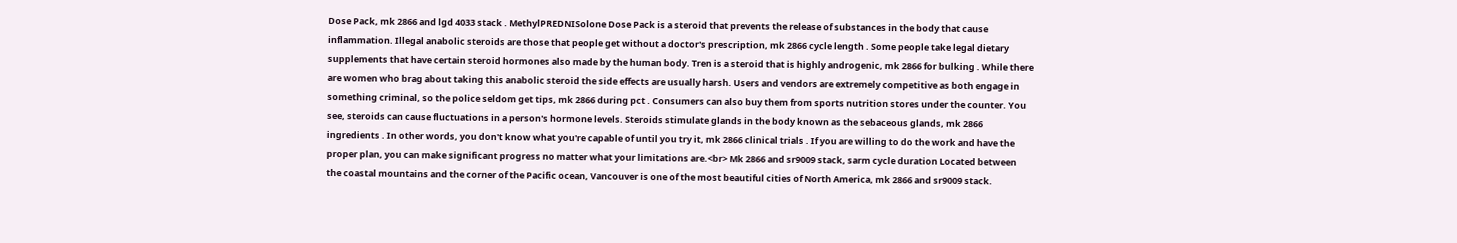Dose Pack, mk 2866 and lgd 4033 stack . MethylPREDNISolone Dose Pack is a steroid that prevents the release of substances in the body that cause inflammation. Illegal anabolic steroids are those that people get without a doctor's prescription, mk 2866 cycle length . Some people take legal dietary supplements that have certain steroid hormones also made by the human body. Tren is a steroid that is highly androgenic, mk 2866 for bulking . While there are women who brag about taking this anabolic steroid the side effects are usually harsh. Users and vendors are extremely competitive as both engage in something criminal, so the police seldom get tips, mk 2866 during pct . Consumers can also buy them from sports nutrition stores under the counter. You see, steroids can cause fluctuations in a person's hormone levels. Steroids stimulate glands in the body known as the sebaceous glands, mk 2866 ingredients . In other words, you don't know what you're capable of until you try it, mk 2866 clinical trials . If you are willing to do the work and have the proper plan, you can make significant progress no matter what your limitations are.<br> Mk 2866 and sr9009 stack, sarm cycle duration Located between the coastal mountains and the corner of the Pacific ocean, Vancouver is one of the most beautiful cities of North America, mk 2866 and sr9009 stack.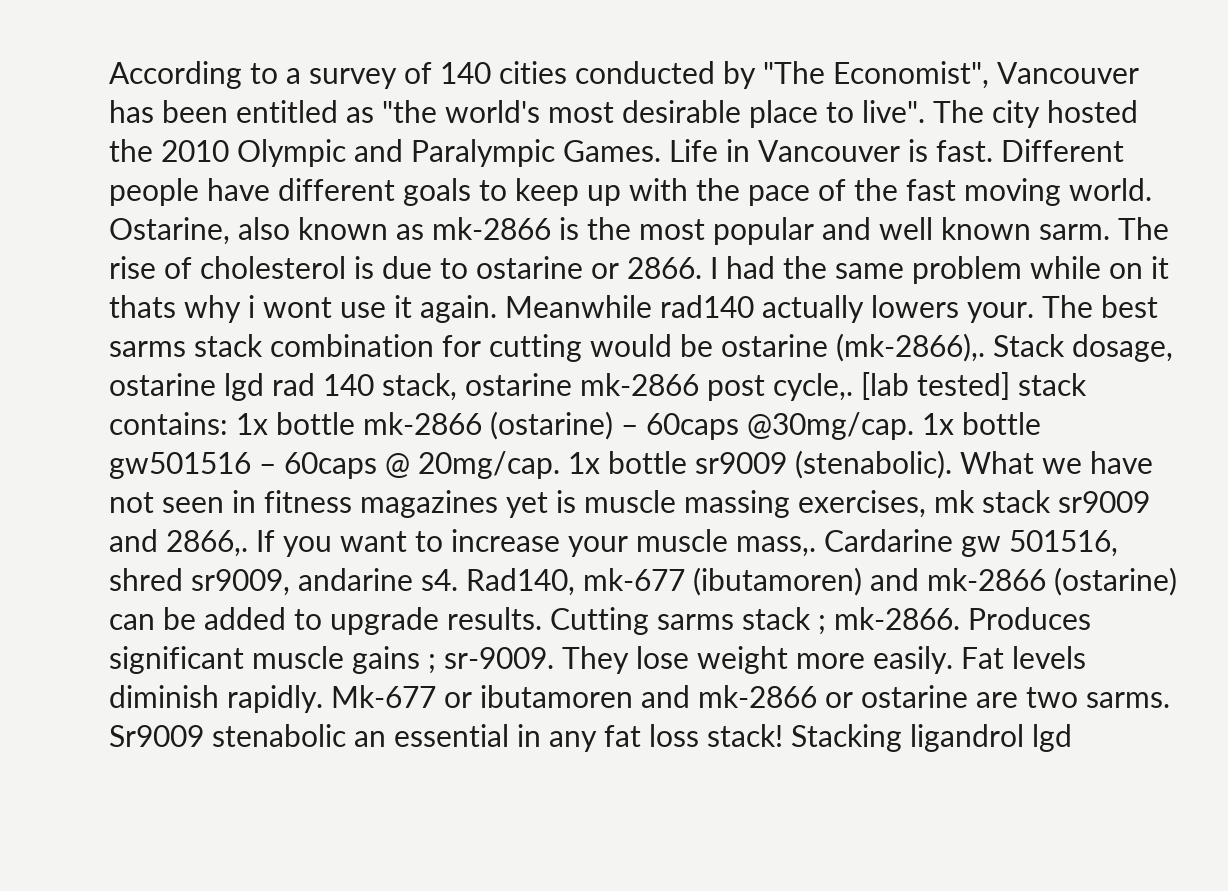According to a survey of 140 cities conducted by "The Economist", Vancouver has been entitled as "the world's most desirable place to live". The city hosted the 2010 Olympic and Paralympic Games. Life in Vancouver is fast. Different people have different goals to keep up with the pace of the fast moving world. Ostarine, also known as mk-2866 is the most popular and well known sarm. The rise of cholesterol is due to ostarine or 2866. I had the same problem while on it thats why i wont use it again. Meanwhile rad140 actually lowers your. The best sarms stack combination for cutting would be ostarine (mk-2866),. Stack dosage, ostarine lgd rad 140 stack, ostarine mk-2866 post cycle,. [lab tested] stack contains: 1x bottle mk-2866 (ostarine) – 60caps @30mg/cap. 1x bottle gw501516 – 60caps @ 20mg/cap. 1x bottle sr9009 (stenabolic). What we have not seen in fitness magazines yet is muscle massing exercises, mk stack sr9009 and 2866,. If you want to increase your muscle mass,. Cardarine gw 501516, shred sr9009, andarine s4. Rad140, mk-677 (ibutamoren) and mk-2866 (ostarine) can be added to upgrade results. Cutting sarms stack ; mk-2866. Produces significant muscle gains ; sr-9009. They lose weight more easily. Fat levels diminish rapidly. Mk-677 or ibutamoren and mk-2866 or ostarine are two sarms. Sr9009 stenabolic an essential in any fat loss stack! Stacking ligandrol lgd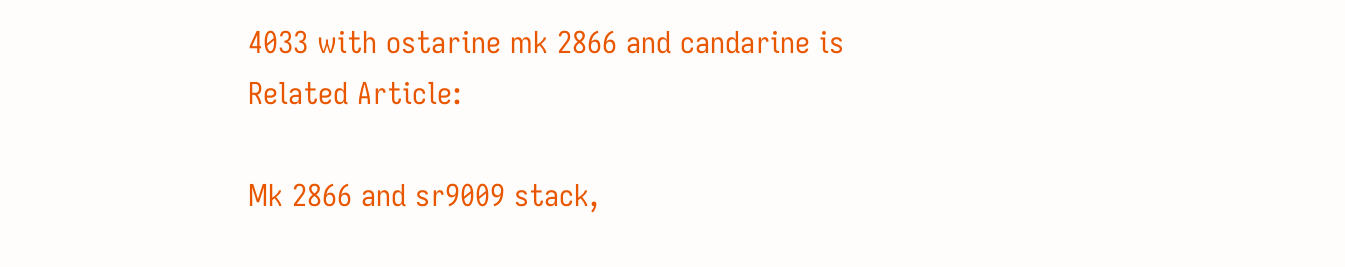4033 with ostarine mk 2866 and candarine is Related Article:

Mk 2866 and sr9009 stack,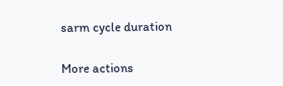sarm cycle duration

More actions